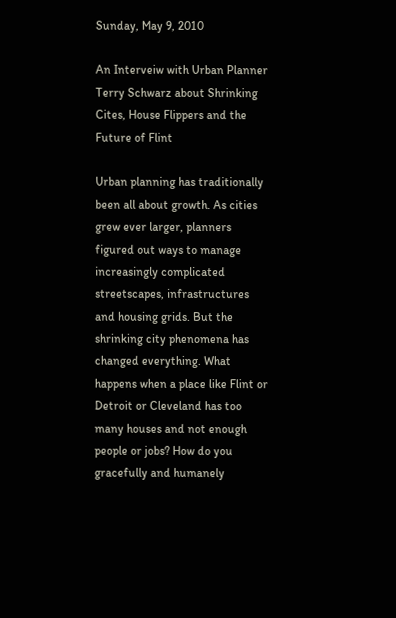Sunday, May 9, 2010

An Interveiw with Urban Planner Terry Schwarz about Shrinking Cites, House Flippers and the Future of Flint

Urban planning has traditionally been all about growth. As cities grew ever larger, planners figured out ways to manage increasingly complicated streetscapes, infrastructures and housing grids. But the shrinking city phenomena has changed everything. What happens when a place like Flint or Detroit or Cleveland has too many houses and not enough people or jobs? How do you gracefully and humanely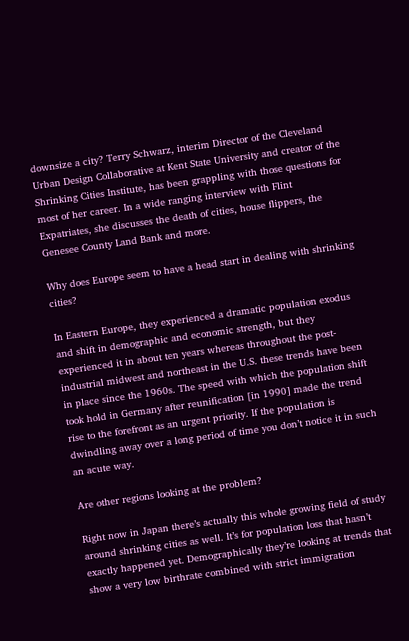downsize a city? Terry Schwarz, interim Director of the Cleveland Urban Design Collaborative at Kent State University and creator of the Shrinking Cities Institute, has been grappling with those questions for most of her career. In a wide ranging interview with Flint Expatriates, she discusses the death of cities, house flippers, the Genesee County Land Bank and more.

Why does Europe seem to have a head start in dealing with shrinking cities?

In Eastern Europe, they experienced a dramatic population exodus and shift in demographic and economic strength, but they experienced it in about ten years whereas throughout the post-industrial midwest and northeast in the U.S. these trends have been in place since the 1960s. The speed with which the population shift took hold in Germany after reunification [in 1990] made the trend rise to the forefront as an urgent priority. If the population is dwindling away over a long period of time you don’t notice it in such an acute way.

Are other regions looking at the problem?

Right now in Japan there’s actually this whole growing field of study around shrinking cities as well. It’s for population loss that hasn’t exactly happened yet. Demographically they’re looking at trends that show a very low birthrate combined with strict immigration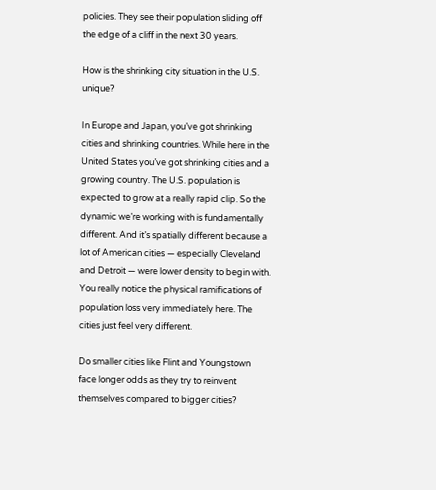policies. They see their population sliding off the edge of a cliff in the next 30 years.

How is the shrinking city situation in the U.S. unique?

In Europe and Japan, you’ve got shrinking cities and shrinking countries. While here in the United States you’ve got shrinking cities and a growing country. The U.S. population is expected to grow at a really rapid clip. So the dynamic we’re working with is fundamentally different. And it’s spatially different because a lot of American cities — especially Cleveland and Detroit — were lower density to begin with. You really notice the physical ramifications of population loss very immediately here. The cities just feel very different.

Do smaller cities like Flint and Youngstown face longer odds as they try to reinvent themselves compared to bigger cities?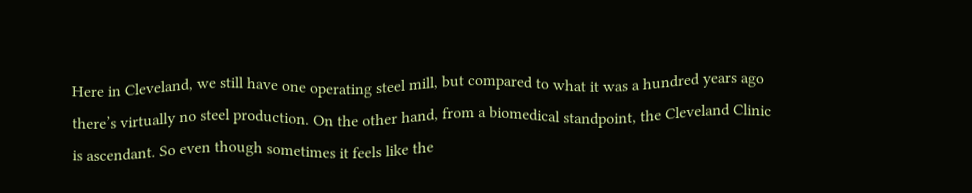Here in Cleveland, we still have one operating steel mill, but compared to what it was a hundred years ago there’s virtually no steel production. On the other hand, from a biomedical standpoint, the Cleveland Clinic is ascendant. So even though sometimes it feels like the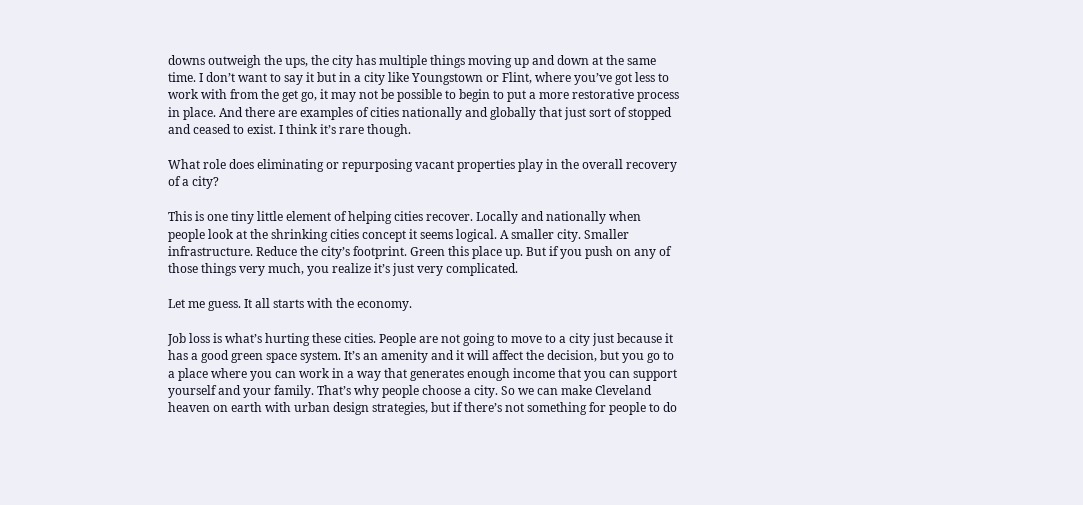downs outweigh the ups, the city has multiple things moving up and down at the same time. I don’t want to say it but in a city like Youngstown or Flint, where you’ve got less to work with from the get go, it may not be possible to begin to put a more restorative process in place. And there are examples of cities nationally and globally that just sort of stopped and ceased to exist. I think it’s rare though.

What role does eliminating or repurposing vacant properties play in the overall recovery of a city?

This is one tiny little element of helping cities recover. Locally and nationally when people look at the shrinking cities concept it seems logical. A smaller city. Smaller infrastructure. Reduce the city’s footprint. Green this place up. But if you push on any of those things very much, you realize it’s just very complicated.

Let me guess. It all starts with the economy.

Job loss is what’s hurting these cities. People are not going to move to a city just because it has a good green space system. It’s an amenity and it will affect the decision, but you go to a place where you can work in a way that generates enough income that you can support yourself and your family. That’s why people choose a city. So we can make Cleveland heaven on earth with urban design strategies, but if there’s not something for people to do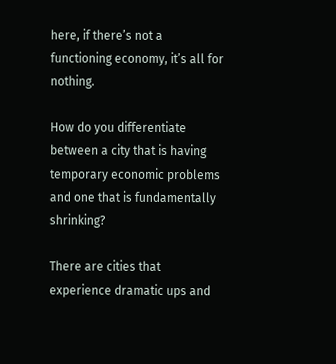here, if there’s not a functioning economy, it’s all for nothing.

How do you differentiate between a city that is having temporary economic problems and one that is fundamentally shrinking?

There are cities that experience dramatic ups and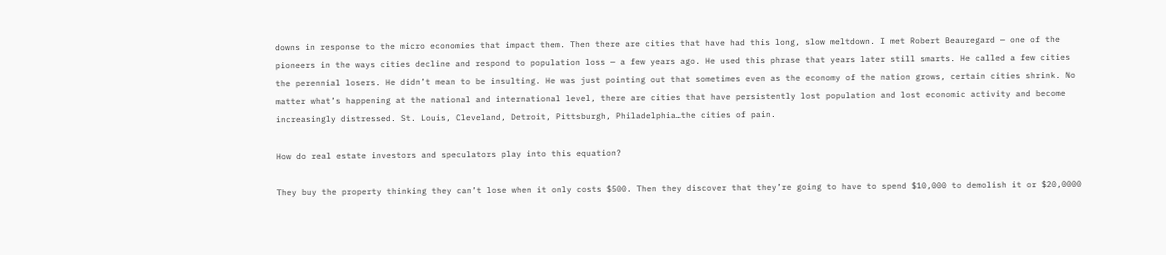downs in response to the micro economies that impact them. Then there are cities that have had this long, slow meltdown. I met Robert Beauregard — one of the pioneers in the ways cities decline and respond to population loss — a few years ago. He used this phrase that years later still smarts. He called a few cities the perennial losers. He didn’t mean to be insulting. He was just pointing out that sometimes even as the economy of the nation grows, certain cities shrink. No matter what’s happening at the national and international level, there are cities that have persistently lost population and lost economic activity and become increasingly distressed. St. Louis, Cleveland, Detroit, Pittsburgh, Philadelphia…the cities of pain.

How do real estate investors and speculators play into this equation?

They buy the property thinking they can’t lose when it only costs $500. Then they discover that they’re going to have to spend $10,000 to demolish it or $20,0000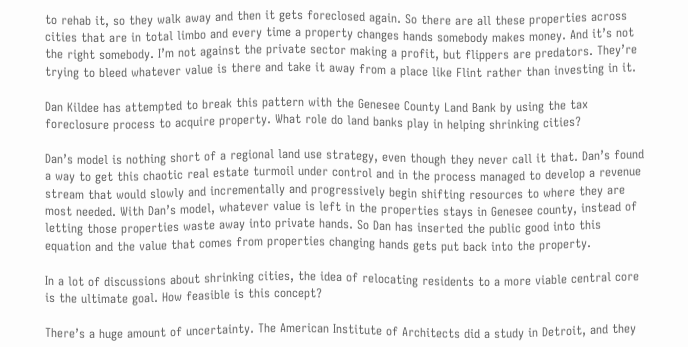to rehab it, so they walk away and then it gets foreclosed again. So there are all these properties across cities that are in total limbo and every time a property changes hands somebody makes money. And it’s not the right somebody. I’m not against the private sector making a profit, but flippers are predators. They’re trying to bleed whatever value is there and take it away from a place like Flint rather than investing in it.

Dan Kildee has attempted to break this pattern with the Genesee County Land Bank by using the tax foreclosure process to acquire property. What role do land banks play in helping shrinking cities?

Dan’s model is nothing short of a regional land use strategy, even though they never call it that. Dan’s found a way to get this chaotic real estate turmoil under control and in the process managed to develop a revenue stream that would slowly and incrementally and progressively begin shifting resources to where they are most needed. With Dan’s model, whatever value is left in the properties stays in Genesee county, instead of letting those properties waste away into private hands. So Dan has inserted the public good into this equation and the value that comes from properties changing hands gets put back into the property.

In a lot of discussions about shrinking cities, the idea of relocating residents to a more viable central core is the ultimate goal. How feasible is this concept?

There’s a huge amount of uncertainty. The American Institute of Architects did a study in Detroit, and they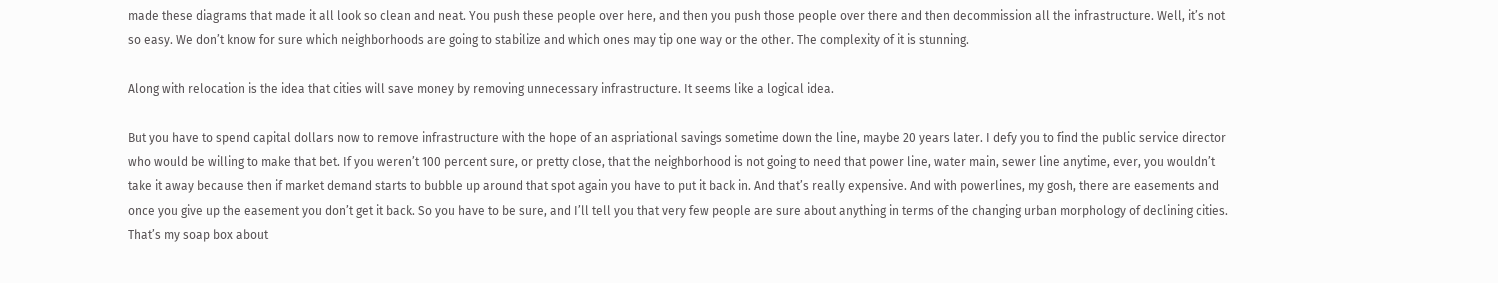made these diagrams that made it all look so clean and neat. You push these people over here, and then you push those people over there and then decommission all the infrastructure. Well, it’s not so easy. We don’t know for sure which neighborhoods are going to stabilize and which ones may tip one way or the other. The complexity of it is stunning.

Along with relocation is the idea that cities will save money by removing unnecessary infrastructure. It seems like a logical idea.

But you have to spend capital dollars now to remove infrastructure with the hope of an aspriational savings sometime down the line, maybe 20 years later. I defy you to find the public service director who would be willing to make that bet. If you weren’t 100 percent sure, or pretty close, that the neighborhood is not going to need that power line, water main, sewer line anytime, ever, you wouldn’t take it away because then if market demand starts to bubble up around that spot again you have to put it back in. And that’s really expensive. And with powerlines, my gosh, there are easements and once you give up the easement you don’t get it back. So you have to be sure, and I’ll tell you that very few people are sure about anything in terms of the changing urban morphology of declining cities. That’s my soap box about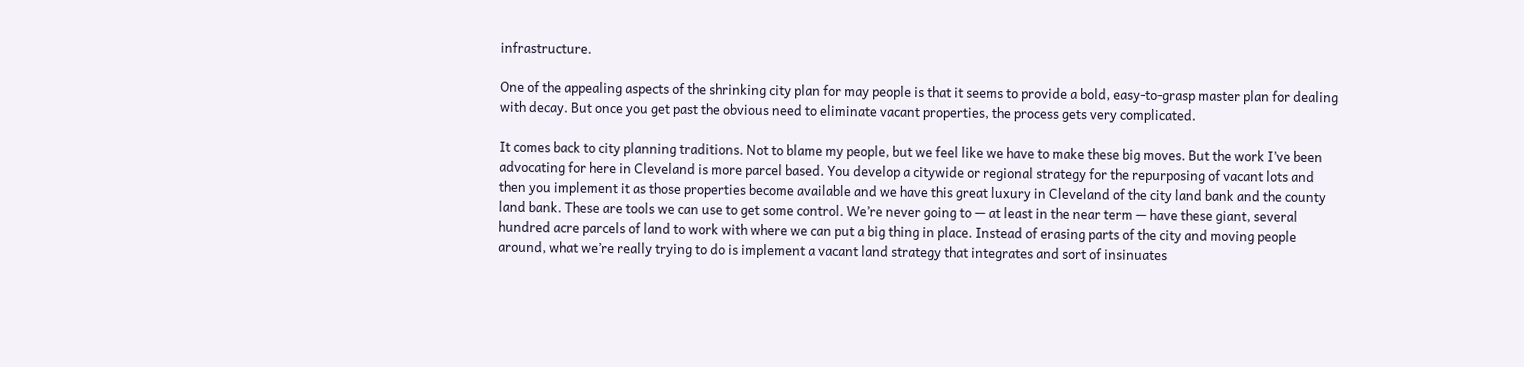infrastructure.

One of the appealing aspects of the shrinking city plan for may people is that it seems to provide a bold, easy-to-grasp master plan for dealing with decay. But once you get past the obvious need to eliminate vacant properties, the process gets very complicated.

It comes back to city planning traditions. Not to blame my people, but we feel like we have to make these big moves. But the work I’ve been advocating for here in Cleveland is more parcel based. You develop a citywide or regional strategy for the repurposing of vacant lots and then you implement it as those properties become available and we have this great luxury in Cleveland of the city land bank and the county land bank. These are tools we can use to get some control. We’re never going to — at least in the near term — have these giant, several hundred acre parcels of land to work with where we can put a big thing in place. Instead of erasing parts of the city and moving people around, what we’re really trying to do is implement a vacant land strategy that integrates and sort of insinuates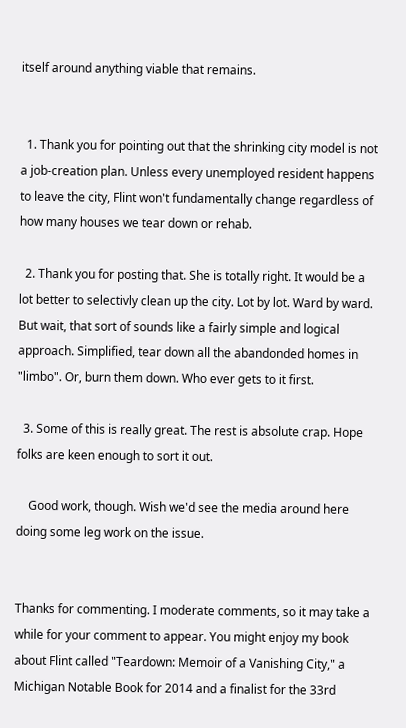itself around anything viable that remains.


  1. Thank you for pointing out that the shrinking city model is not a job-creation plan. Unless every unemployed resident happens to leave the city, Flint won't fundamentally change regardless of how many houses we tear down or rehab.

  2. Thank you for posting that. She is totally right. It would be a lot better to selectivly clean up the city. Lot by lot. Ward by ward. But wait, that sort of sounds like a fairly simple and logical approach. Simplified, tear down all the abandonded homes in "limbo". Or, burn them down. Who ever gets to it first.

  3. Some of this is really great. The rest is absolute crap. Hope folks are keen enough to sort it out.

    Good work, though. Wish we'd see the media around here doing some leg work on the issue.


Thanks for commenting. I moderate comments, so it may take a while for your comment to appear. You might enjoy my book about Flint called "Teardown: Memoir of a Vanishing City," a Michigan Notable Book for 2014 and a finalist for the 33rd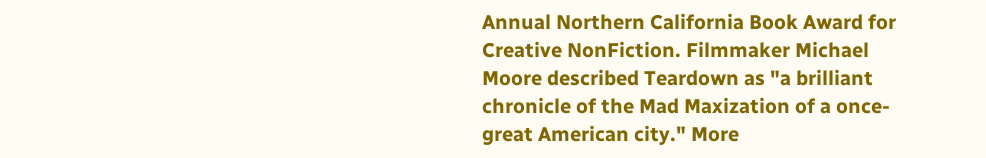Annual Northern California Book Award for Creative NonFiction. Filmmaker Michael Moore described Teardown as "a brilliant chronicle of the Mad Maxization of a once-great American city." More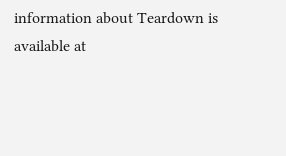information about Teardown is available at